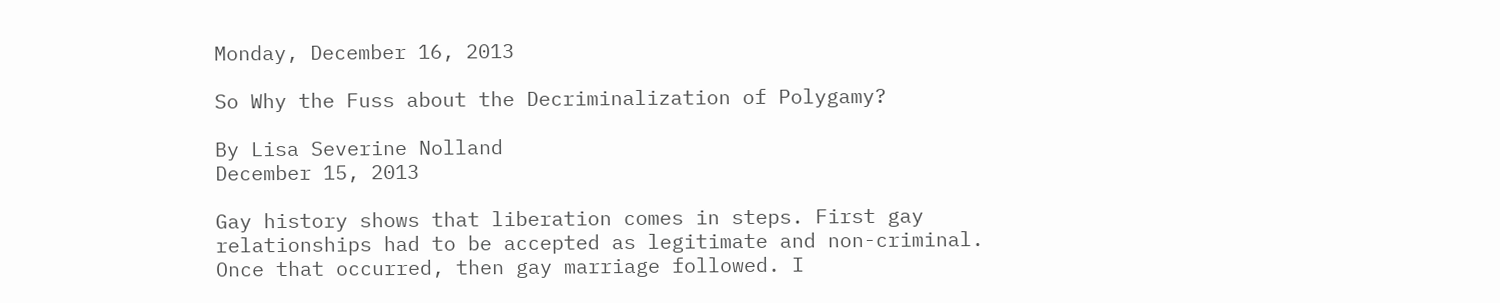Monday, December 16, 2013

So Why the Fuss about the Decriminalization of Polygamy?

By Lisa Severine Nolland
December 15, 2013

Gay history shows that liberation comes in steps. First gay relationships had to be accepted as legitimate and non-criminal. Once that occurred, then gay marriage followed. I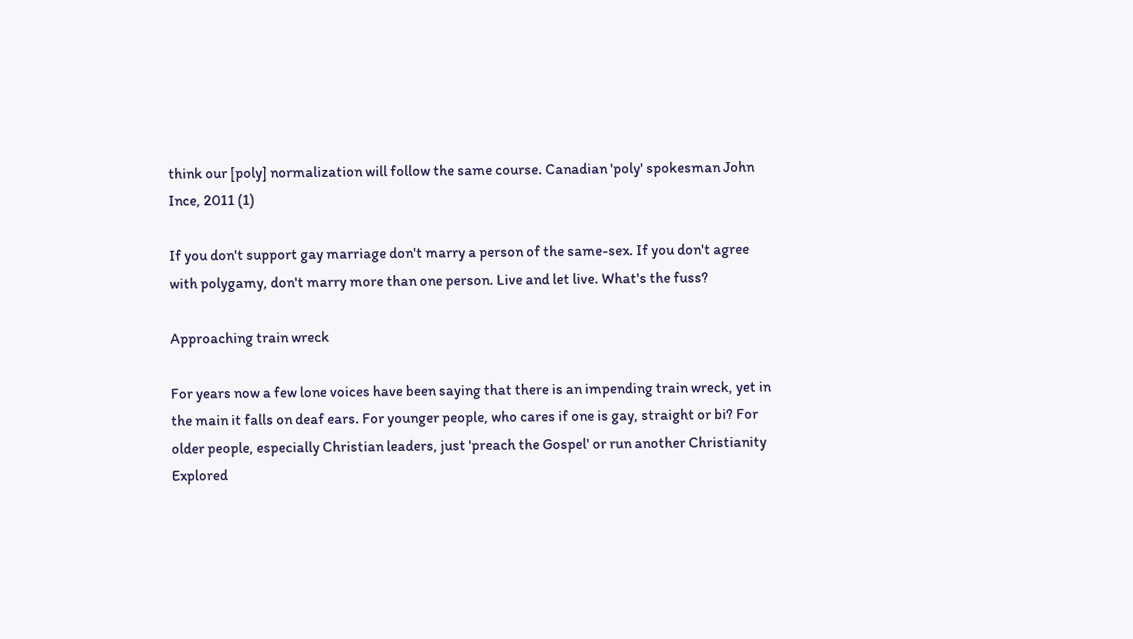think our [poly] normalization will follow the same course. Canadian 'poly' spokesman John Ince, 2011 (1)

If you don't support gay marriage don't marry a person of the same-sex. If you don't agree with polygamy, don't marry more than one person. Live and let live. What's the fuss?

Approaching train wreck

For years now a few lone voices have been saying that there is an impending train wreck, yet in the main it falls on deaf ears. For younger people, who cares if one is gay, straight or bi? For older people, especially Christian leaders, just 'preach the Gospel' or run another Christianity Explored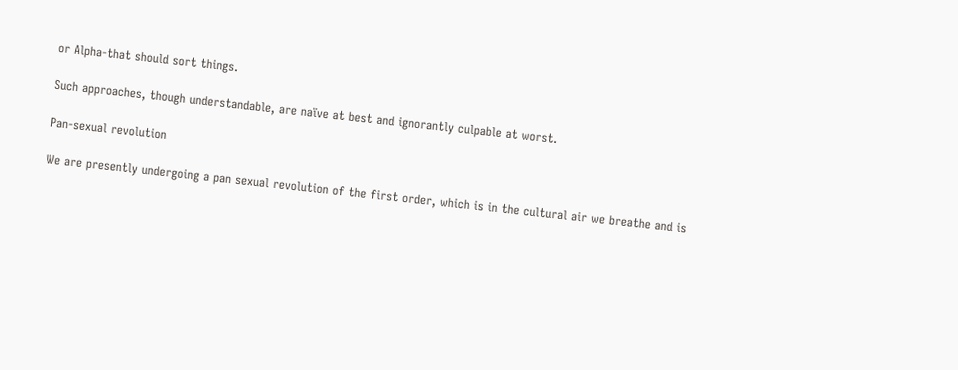or Alpha-that should sort things.

Such approaches, though understandable, are naïve at best and ignorantly culpable at worst.

Pan-sexual revolution

We are presently undergoing a pan sexual revolution of the first order, which is in the cultural air we breathe and is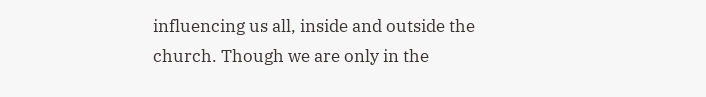influencing us all, inside and outside the church. Though we are only in the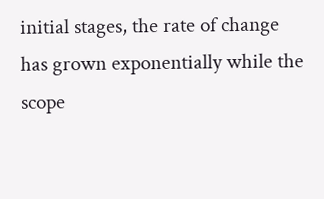initial stages, the rate of change has grown exponentially while the scope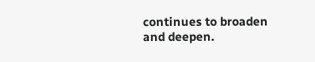continues to broaden and deepen.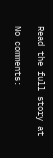Read the full story at

No comments: